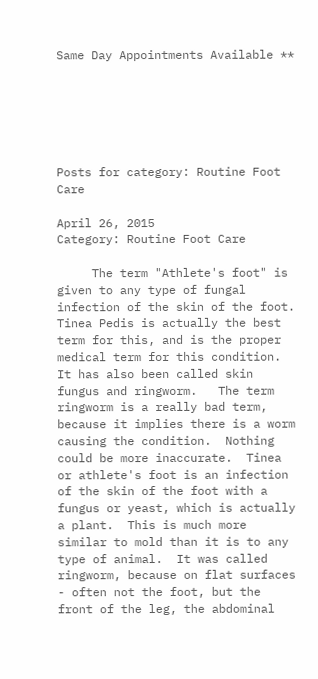Same Day Appointments Available **






Posts for category: Routine Foot Care

April 26, 2015
Category: Routine Foot Care

     The term "Athlete's foot" is given to any type of fungal infection of the skin of the foot.  Tinea Pedis is actually the best term for this, and is the proper medical term for this condition.  It has also been called skin fungus and ringworm.   The term ringworm is a really bad term, because it implies there is a worm causing the condition.  Nothing could be more inaccurate.  Tinea or athlete's foot is an infection of the skin of the foot with a fungus or yeast, which is actually a plant.  This is much more similar to mold than it is to any type of animal.  It was called ringworm, because on flat surfaces - often not the foot, but the front of the leg, the abdominal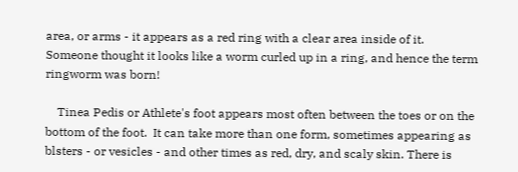area, or arms - it appears as a red ring with a clear area inside of it.  Someone thought it looks like a worm curled up in a ring, and hence the term ringworm was born!

    Tinea Pedis or Athlete's foot appears most often between the toes or on the bottom of the foot.  It can take more than one form, sometimes appearing as blsters - or vesicles - and other times as red, dry, and scaly skin. There is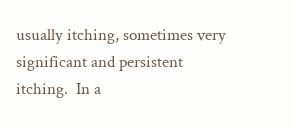usually itching, sometimes very significant and persistent itching.  In a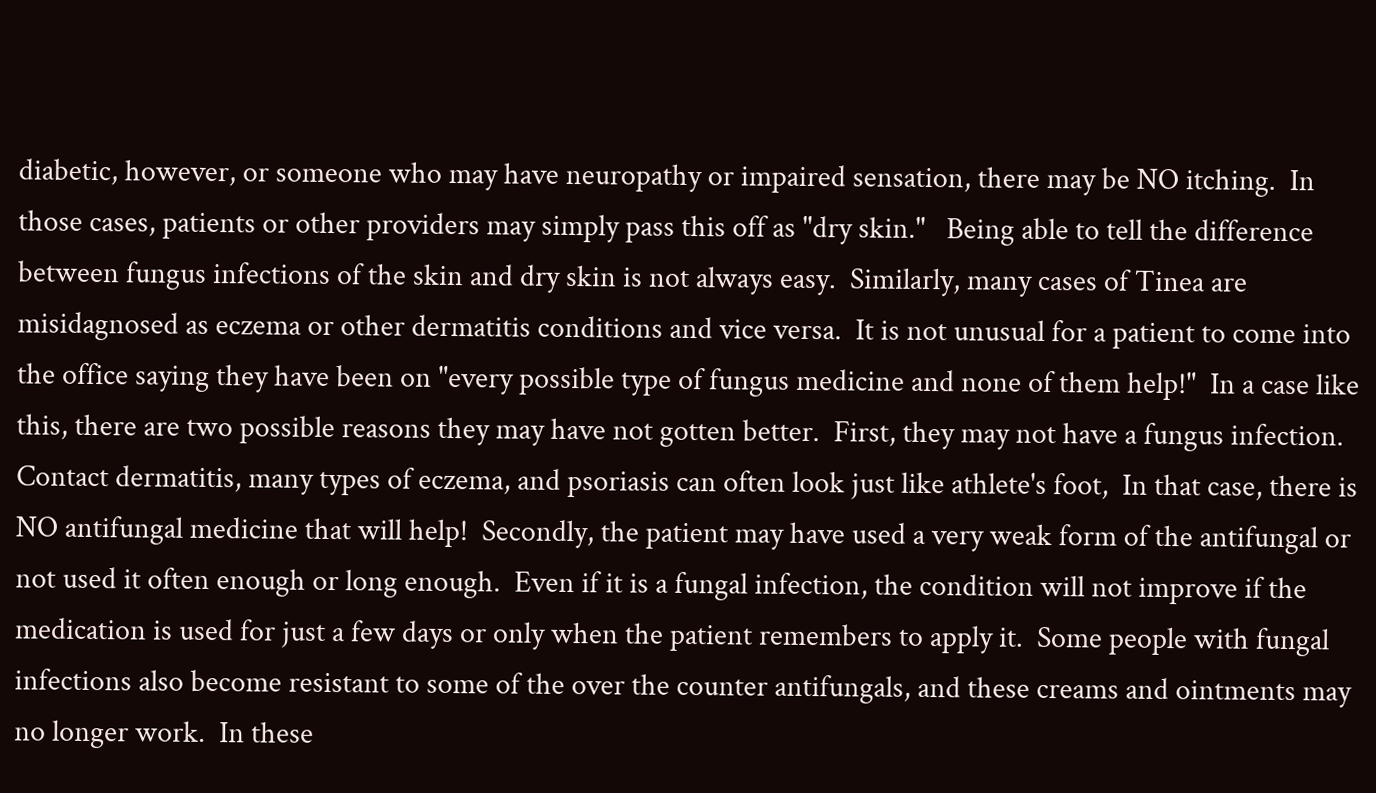diabetic, however, or someone who may have neuropathy or impaired sensation, there may be NO itching.  In those cases, patients or other providers may simply pass this off as "dry skin."   Being able to tell the difference between fungus infections of the skin and dry skin is not always easy.  Similarly, many cases of Tinea are misidagnosed as eczema or other dermatitis conditions and vice versa.  It is not unusual for a patient to come into the office saying they have been on "every possible type of fungus medicine and none of them help!"  In a case like this, there are two possible reasons they may have not gotten better.  First, they may not have a fungus infection.  Contact dermatitis, many types of eczema, and psoriasis can often look just like athlete's foot,  In that case, there is NO antifungal medicine that will help!  Secondly, the patient may have used a very weak form of the antifungal or not used it often enough or long enough.  Even if it is a fungal infection, the condition will not improve if the medication is used for just a few days or only when the patient remembers to apply it.  Some people with fungal infections also become resistant to some of the over the counter antifungals, and these creams and ointments may no longer work.  In these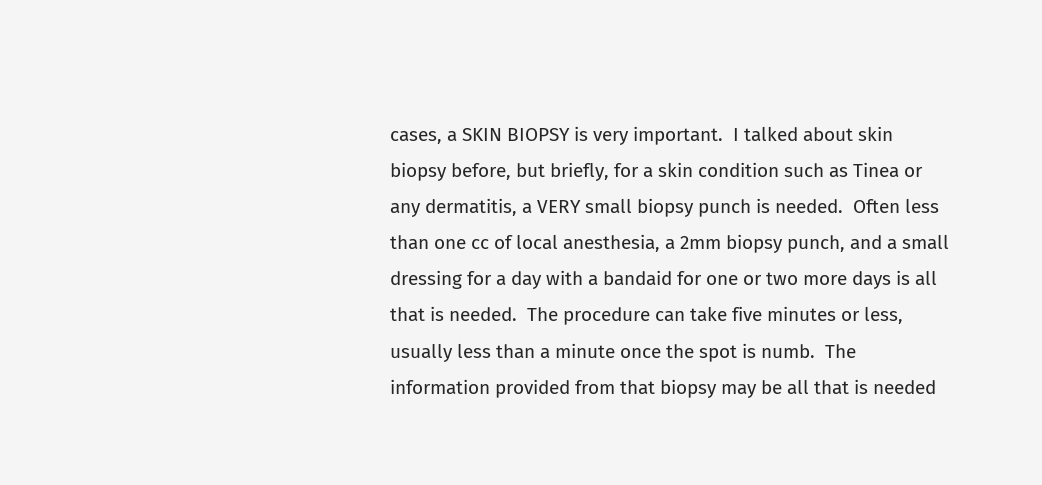cases, a SKIN BIOPSY is very important.  I talked about skin biopsy before, but briefly, for a skin condition such as Tinea or any dermatitis, a VERY small biopsy punch is needed.  Often less than one cc of local anesthesia, a 2mm biopsy punch, and a small dressing for a day with a bandaid for one or two more days is all that is needed.  The procedure can take five minutes or less, usually less than a minute once the spot is numb.  The information provided from that biopsy may be all that is needed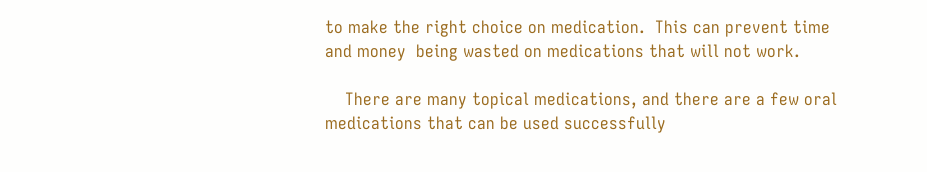to make the right choice on medication.  This can prevent time and money  being wasted on medications that will not work.

    There are many topical medications, and there are a few oral medications that can be used successfully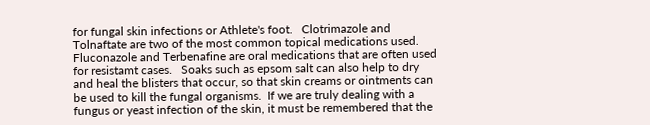for fungal skin infections or Athlete's foot.   Clotrimazole and  Tolnaftate are two of the most common topical medications used.   Fluconazole and Terbenafine are oral medications that are often used for resistamt cases.   Soaks such as epsom salt can also help to dry and heal the blisters that occur, so that skin creams or ointments can be used to kill the fungal organisms.  If we are truly dealing with a fungus or yeast infection of the skin, it must be remembered that the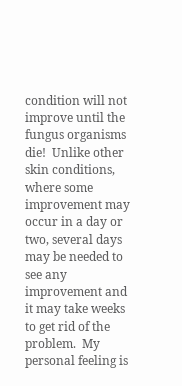condition will not improve until the fungus organisms die!  Unlike other skin conditions, where some improvement may occur in a day or two, several days may be needed to see any improvement and it may take weeks to get rid of the problem.  My personal feeling is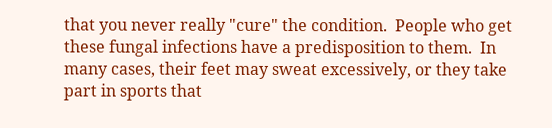that you never really "cure" the condition.  People who get these fungal infections have a predisposition to them.  In many cases, their feet may sweat excessively, or they take part in sports that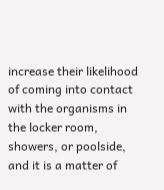increase their likelihood of coming into contact with the organisms in the locker room, showers, or poolside, and it is a matter of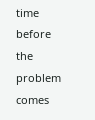time before the problem comes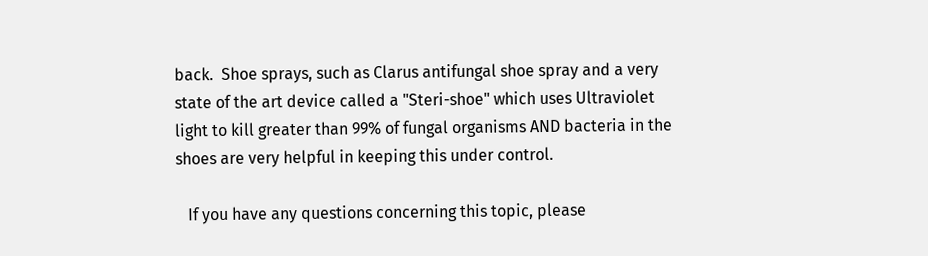back.  Shoe sprays, such as Clarus antifungal shoe spray and a very state of the art device called a "Steri-shoe" which uses Ultraviolet light to kill greater than 99% of fungal organisms AND bacteria in the shoes are very helpful in keeping this under control.

   If you have any questions concerning this topic, please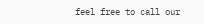feel free to call our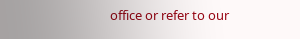office or refer to our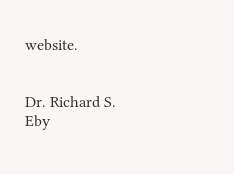website.


Dr. Richard S. Eby